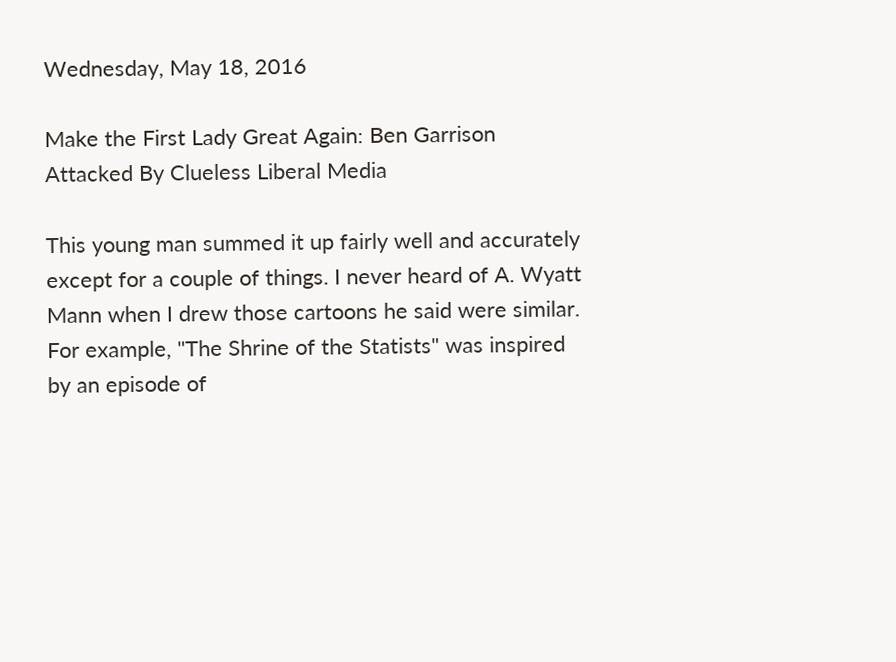Wednesday, May 18, 2016

Make the First Lady Great Again: Ben Garrison Attacked By Clueless Liberal Media

This young man summed it up fairly well and accurately except for a couple of things. I never heard of A. Wyatt Mann when I drew those cartoons he said were similar. For example, "The Shrine of the Statists" was inspired by an episode of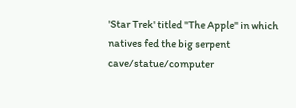'Star Trek' titled "The Apple" in which natives fed the big serpent cave/statue/computer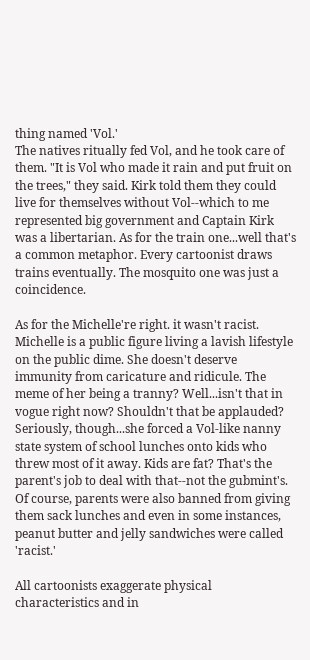thing named 'Vol.'
The natives ritually fed Vol, and he took care of them. "It is Vol who made it rain and put fruit on the trees," they said. Kirk told them they could live for themselves without Vol--which to me represented big government and Captain Kirk was a libertarian. As for the train one...well that's a common metaphor. Every cartoonist draws trains eventually. The mosquito one was just a coincidence.

As for the Michelle're right. it wasn't racist. Michelle is a public figure living a lavish lifestyle on the public dime. She doesn't deserve immunity from caricature and ridicule. The meme of her being a tranny? Well...isn't that in vogue right now? Shouldn't that be applauded? Seriously, though...she forced a Vol-like nanny state system of school lunches onto kids who threw most of it away. Kids are fat? That's the parent's job to deal with that--not the gubmint's. Of course, parents were also banned from giving them sack lunches and even in some instances, peanut butter and jelly sandwiches were called 'racist.'

All cartoonists exaggerate physical characteristics and in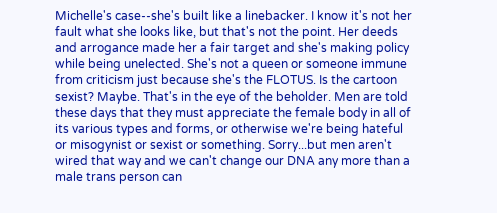Michelle's case--she's built like a linebacker. I know it's not her fault what she looks like, but that's not the point. Her deeds and arrogance made her a fair target and she's making policy while being unelected. She's not a queen or someone immune from criticism just because she's the FLOTUS. Is the cartoon sexist? Maybe. That's in the eye of the beholder. Men are told these days that they must appreciate the female body in all of its various types and forms, or otherwise we're being hateful or misogynist or sexist or something. Sorry...but men aren't wired that way and we can't change our DNA any more than a male trans person can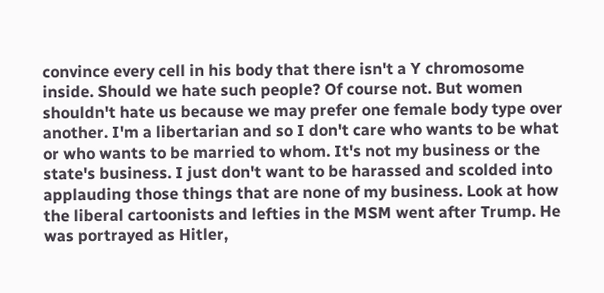convince every cell in his body that there isn't a Y chromosome inside. Should we hate such people? Of course not. But women shouldn't hate us because we may prefer one female body type over another. I'm a libertarian and so I don't care who wants to be what or who wants to be married to whom. It's not my business or the state's business. I just don't want to be harassed and scolded into applauding those things that are none of my business. Look at how the liberal cartoonists and lefties in the MSM went after Trump. He was portrayed as Hitler,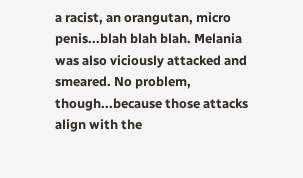a racist, an orangutan, micro penis...blah blah blah. Melania was also viciously attacked and smeared. No problem, though...because those attacks align with the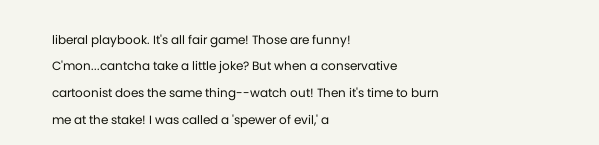liberal playbook. It's all fair game! Those are funny! C'mon...cantcha take a little joke? But when a conservative cartoonist does the same thing--watch out! Then it's time to burn me at the stake! I was called a 'spewer of evil,' a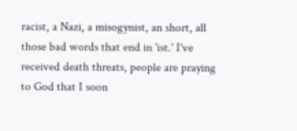racist, a Nazi, a misogynist, an short, all those bad words that end in 'ist.' I've received death threats, people are praying to God that I soon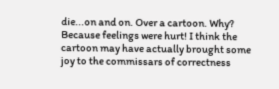die...on and on. Over a cartoon. Why? Because feelings were hurt! I think the cartoon may have actually brought some joy to the commissars of correctness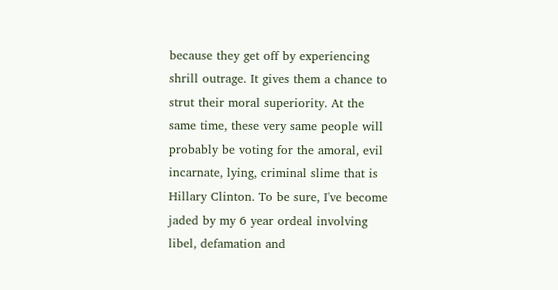because they get off by experiencing shrill outrage. It gives them a chance to strut their moral superiority. At the same time, these very same people will probably be voting for the amoral, evil incarnate, lying, criminal slime that is Hillary Clinton. To be sure, I've become jaded by my 6 year ordeal involving libel, defamation and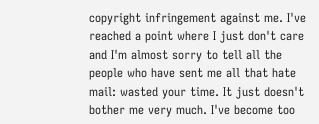copyright infringement against me. I've reached a point where I just don't care and I'm almost sorry to tell all the people who have sent me all that hate mail: wasted your time. It just doesn't bother me very much. I've become too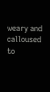weary and calloused to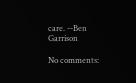care. --Ben Garrison

No comments: